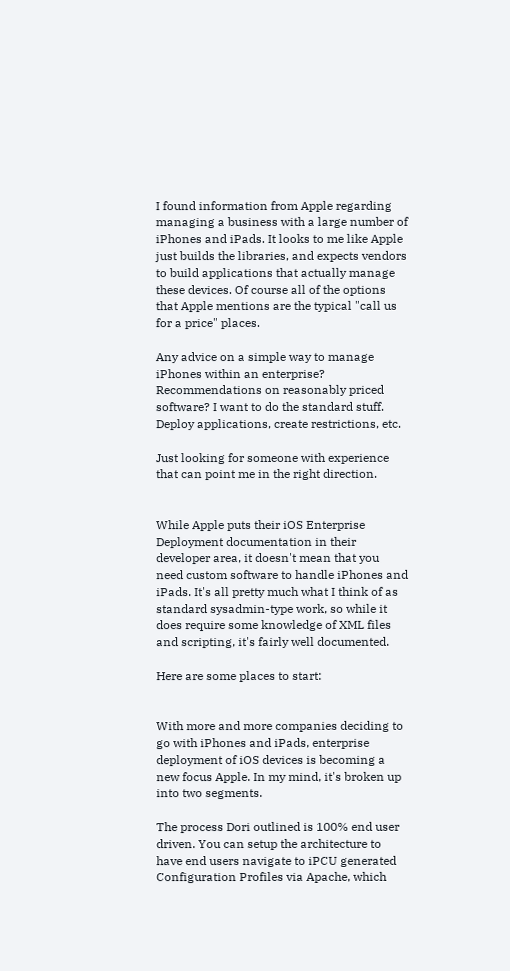I found information from Apple regarding managing a business with a large number of iPhones and iPads. It looks to me like Apple just builds the libraries, and expects vendors to build applications that actually manage these devices. Of course all of the options that Apple mentions are the typical "call us for a price" places.

Any advice on a simple way to manage iPhones within an enterprise? Recommendations on reasonably priced software? I want to do the standard stuff. Deploy applications, create restrictions, etc.

Just looking for someone with experience that can point me in the right direction.


While Apple puts their iOS Enterprise Deployment documentation in their developer area, it doesn't mean that you need custom software to handle iPhones and iPads. It's all pretty much what I think of as standard sysadmin-type work, so while it does require some knowledge of XML files and scripting, it's fairly well documented.

Here are some places to start:


With more and more companies deciding to go with iPhones and iPads, enterprise deployment of iOS devices is becoming a new focus Apple. In my mind, it's broken up into two segments.

The process Dori outlined is 100% end user driven. You can setup the architecture to have end users navigate to iPCU generated Configuration Profiles via Apache, which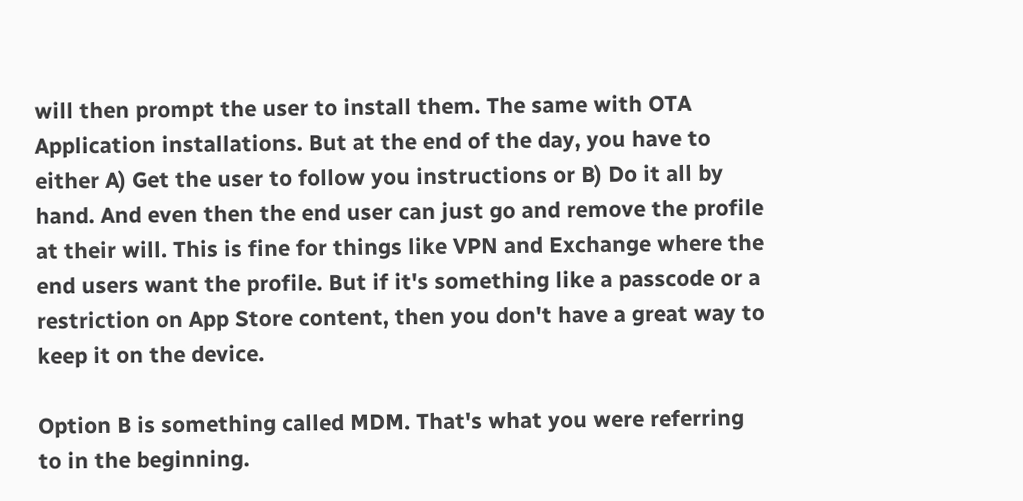will then prompt the user to install them. The same with OTA Application installations. But at the end of the day, you have to either A) Get the user to follow you instructions or B) Do it all by hand. And even then the end user can just go and remove the profile at their will. This is fine for things like VPN and Exchange where the end users want the profile. But if it's something like a passcode or a restriction on App Store content, then you don't have a great way to keep it on the device.

Option B is something called MDM. That's what you were referring to in the beginning.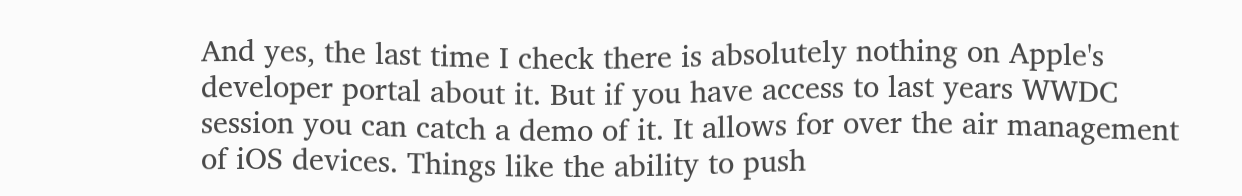And yes, the last time I check there is absolutely nothing on Apple's developer portal about it. But if you have access to last years WWDC session you can catch a demo of it. It allows for over the air management of iOS devices. Things like the ability to push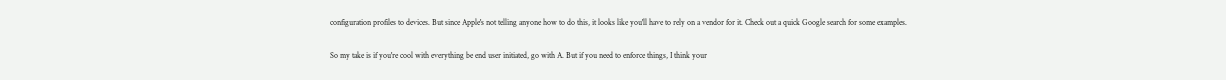configuration profiles to devices. But since Apple's not telling anyone how to do this, it looks like you'll have to rely on a vendor for it. Check out a quick Google search for some examples.

So my take is if you're cool with everything be end user initiated, go with A. But if you need to enforce things, I think your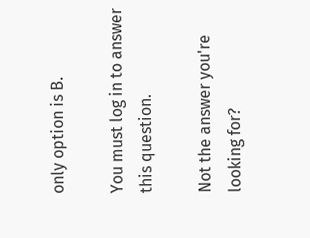only option is B.

You must log in to answer this question.

Not the answer you're looking for?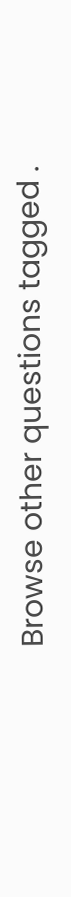Browse other questions tagged .